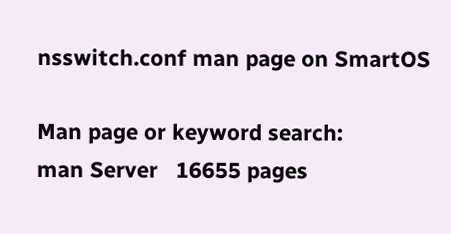nsswitch.conf man page on SmartOS

Man page or keyword search:
man Server   16655 pages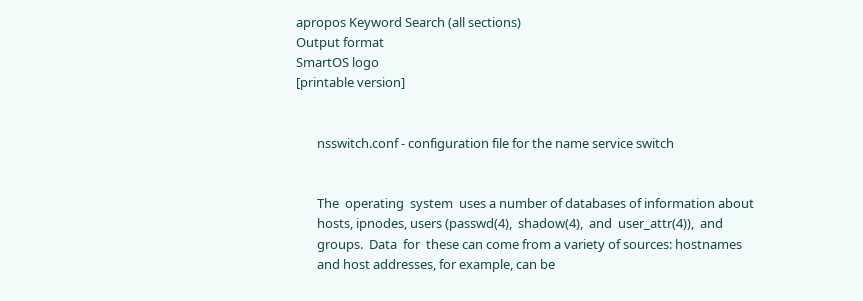apropos Keyword Search (all sections)
Output format
SmartOS logo
[printable version]


       nsswitch.conf - configuration file for the name service switch


       The  operating  system  uses a number of databases of information about
       hosts, ipnodes, users (passwd(4),  shadow(4),  and  user_attr(4)),  and
       groups.  Data  for  these can come from a variety of sources: hostnames
       and host addresses, for example, can be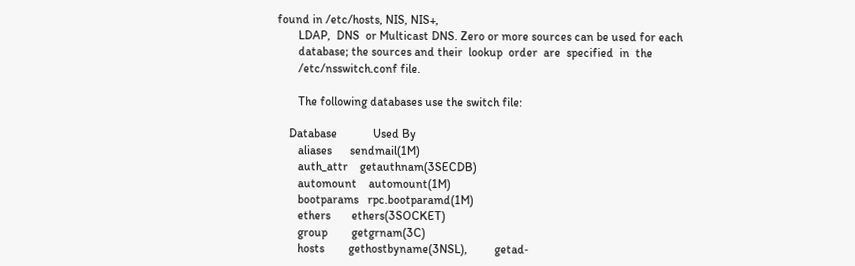found in /etc/hosts, NIS, NIS+,
       LDAP,  DNS  or Multicast DNS. Zero or more sources can be used for each
       database; the sources and their  lookup  order  are  specified  in  the
       /etc/nsswitch.conf file.

       The following databases use the switch file:

    Database            Used By
       aliases      sendmail(1M)
       auth_attr    getauthnam(3SECDB)
       automount    automount(1M)
       bootparams   rpc.bootparamd(1M)
       ethers       ethers(3SOCKET)
       group        getgrnam(3C)
       hosts        gethostbyname(3NSL),         getad‐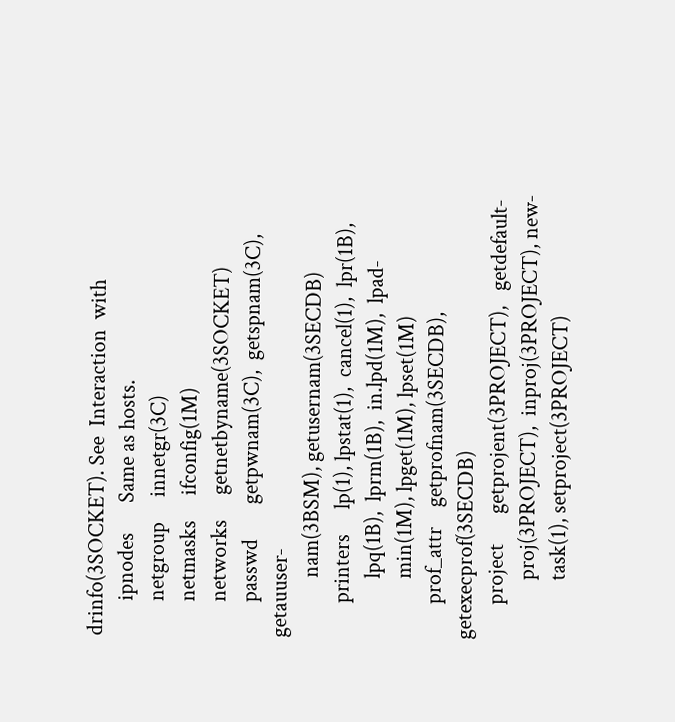drinfo(3SOCKET). See  Interaction  with
       ipnodes      Same as hosts.
       netgroup     innetgr(3C)
       netmasks     ifconfig(1M)
       networks     getnetbyname(3SOCKET)
       passwd       getpwnam(3C),  getspnam(3C), getauuser‐
            nam(3BSM), getusernam(3SECDB)
       printers     lp(1), lpstat(1),  cancel(1),  lpr(1B),
            lpq(1B),  lprm(1B),  in.lpd(1M),  lpad‐
            min(1M), lpget(1M), lpset(1M)
       prof_attr    getprofnam(3SECDB), getexecprof(3SECDB)
       project      getprojent(3PROJECT),   getdefault‐
            proj(3PROJECT),  inproj(3PROJECT), new‐
            task(1), setproject(3PROJECT)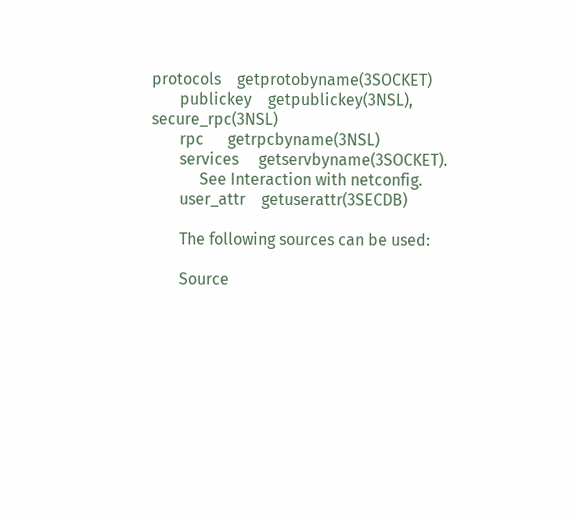protocols    getprotobyname(3SOCKET)
       publickey    getpublickey(3NSL), secure_rpc(3NSL)
       rpc      getrpcbyname(3NSL)
       services     getservbyname(3SOCKET).
            See Interaction with netconfig.
       user_attr    getuserattr(3SECDB)

       The following sources can be used:

       Source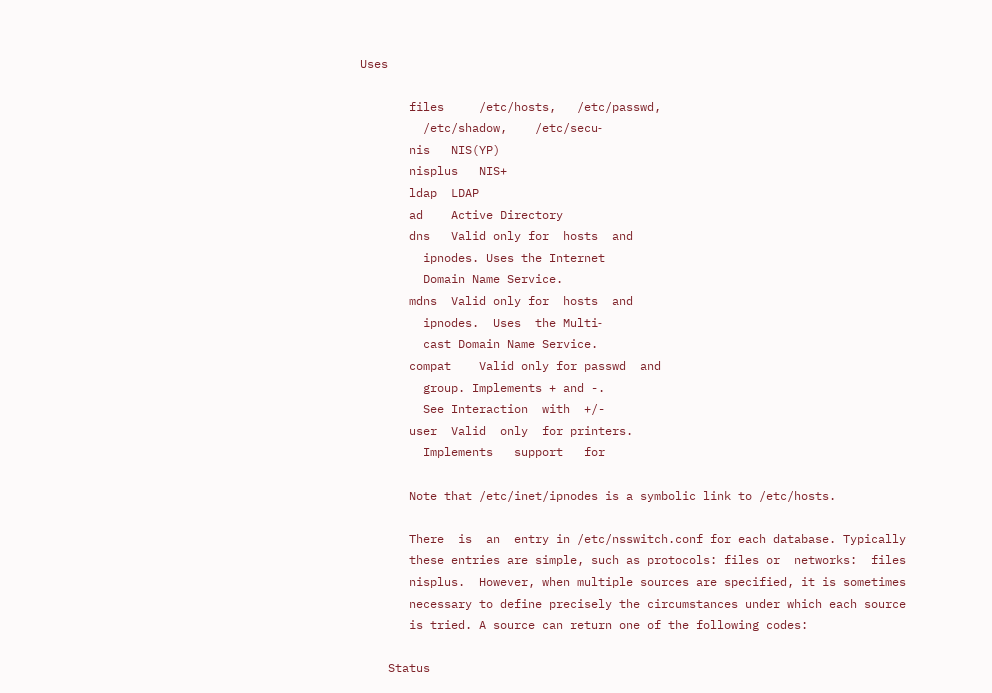Uses

       files     /etc/hosts,   /etc/passwd,
         /etc/shadow,    /etc/secu‐
       nis   NIS(YP)
       nisplus   NIS+
       ldap  LDAP
       ad    Active Directory
       dns   Valid only for  hosts  and
         ipnodes. Uses the Internet
         Domain Name Service.
       mdns  Valid only for  hosts  and
         ipnodes.  Uses  the Multi‐
         cast Domain Name Service.
       compat    Valid only for passwd  and
         group. Implements + and -.
         See Interaction  with  +/-
       user  Valid  only  for printers.
         Implements   support   for

       Note that /etc/inet/ipnodes is a symbolic link to /etc/hosts.

       There  is  an  entry in /etc/nsswitch.conf for each database. Typically
       these entries are simple, such as protocols: files or  networks:  files
       nisplus.  However, when multiple sources are specified, it is sometimes
       necessary to define precisely the circumstances under which each source
       is tried. A source can return one of the following codes:

    Status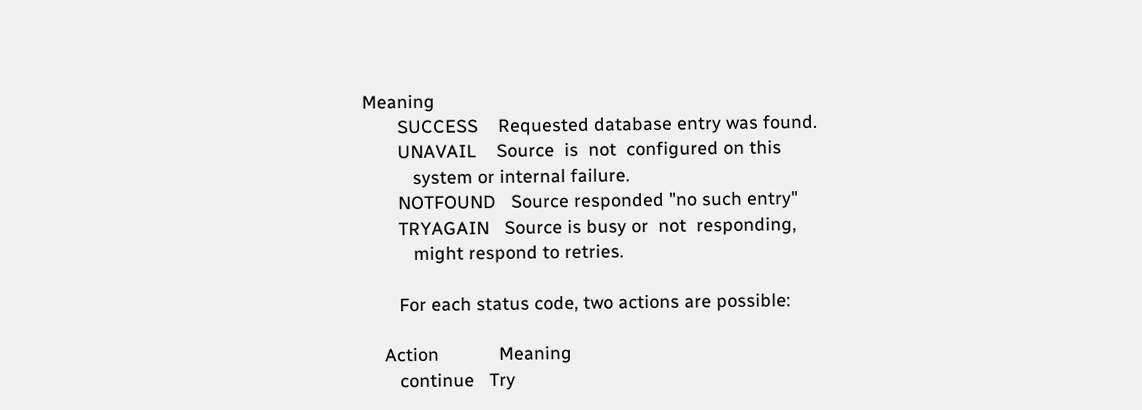Meaning
       SUCCESS    Requested database entry was found.
       UNAVAIL    Source  is  not  configured on this
          system or internal failure.
       NOTFOUND   Source responded "no such entry"
       TRYAGAIN   Source is busy or  not  responding,
          might respond to retries.

       For each status code, two actions are possible:

    Action            Meaning
       continue   Try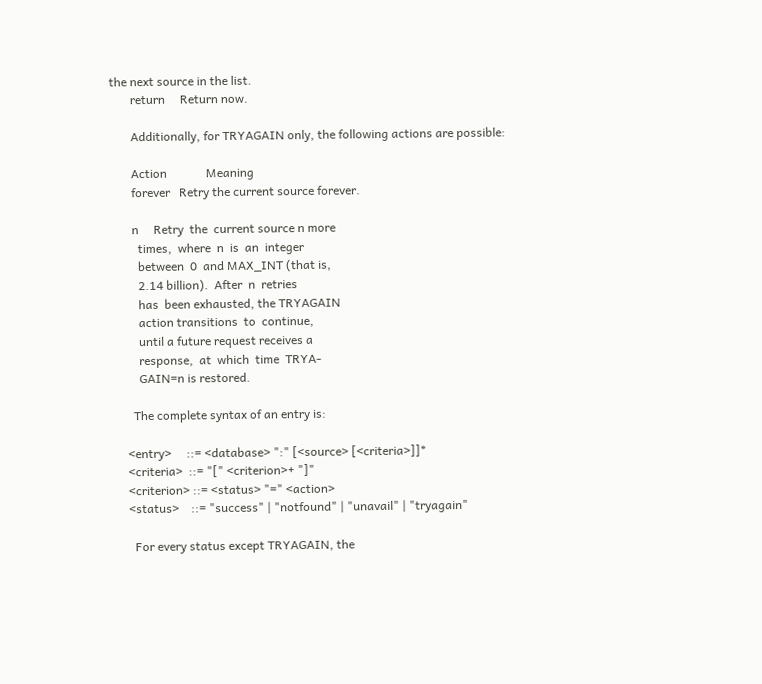the next source in the list.
       return     Return now.

       Additionally, for TRYAGAIN only, the following actions are possible:

       Action             Meaning
       forever   Retry the current source forever.

       n     Retry  the  current source n more
         times,  where  n  is  an  integer
         between  0  and MAX_INT (that is,
         2.14 billion).  After  n  retries
         has  been exhausted, the TRYAGAIN
         action transitions  to  continue,
         until a future request receives a
         response,  at  which  time  TRYA‐
         GAIN=n is restored.

       The complete syntax of an entry is:

     <entry>     ::= <database> ":" [<source> [<criteria>]]*
     <criteria>  ::= "[" <criterion>+ "]"
     <criterion> ::= <status> "=" <action>
     <status>    ::= "success" | "notfound" | "unavail" | "tryagain"

       For every status except TRYAGAIN, the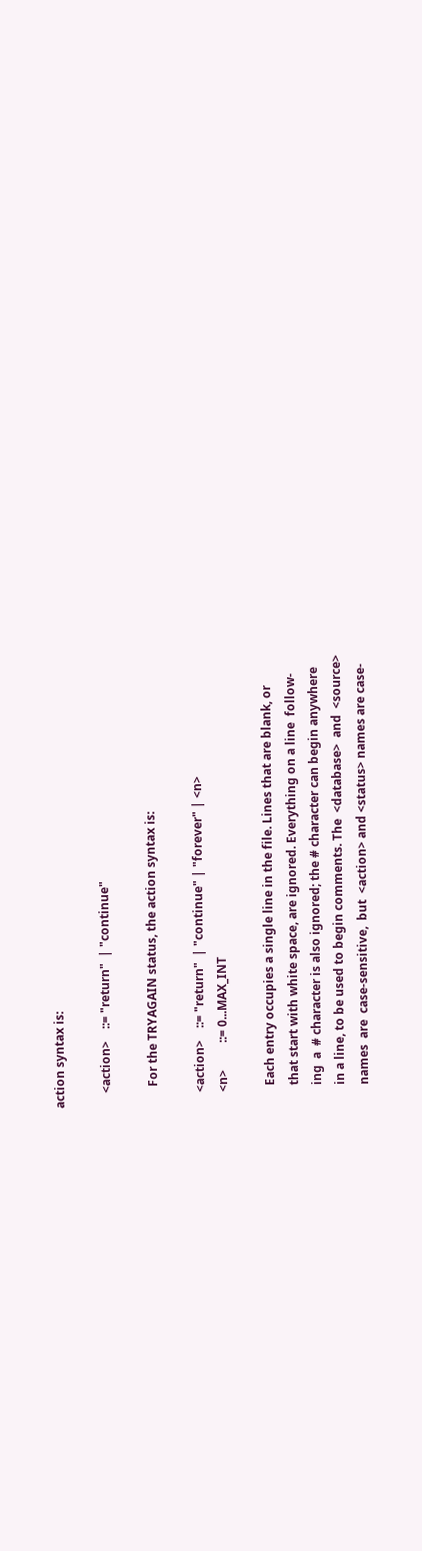action syntax is:

     <action>    ::= "return"  | "continue"

       For the TRYAGAIN status, the action syntax is:

     <action>    ::= "return"  | "continue" | "forever" | <n>
     <n>         ::= 0...MAX_INT

       Each entry occupies a single line in the file. Lines that are blank, or
       that start with white space, are ignored. Everything on a line  follow‐
       ing  a  # character is also ignored; the # character can begin anywhere
       in a line, to be used to begin comments. The  <database>  and  <source>
       names  are  case-sensitive,  but  <action> and <status> names are case-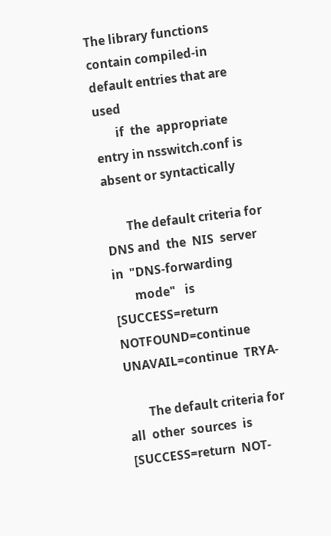The library functions contain compiled-in default entries that are used
       if  the  appropriate  entry in nsswitch.conf is absent or syntactically

       The default criteria for DNS and  the  NIS  server  in  "DNS-forwarding
       mode"   is  [SUCCESS=return  NOTFOUND=continue  UNAVAIL=continue  TRYA‐

       The default criteria for all  other  sources  is  [SUCCESS=return  NOT‐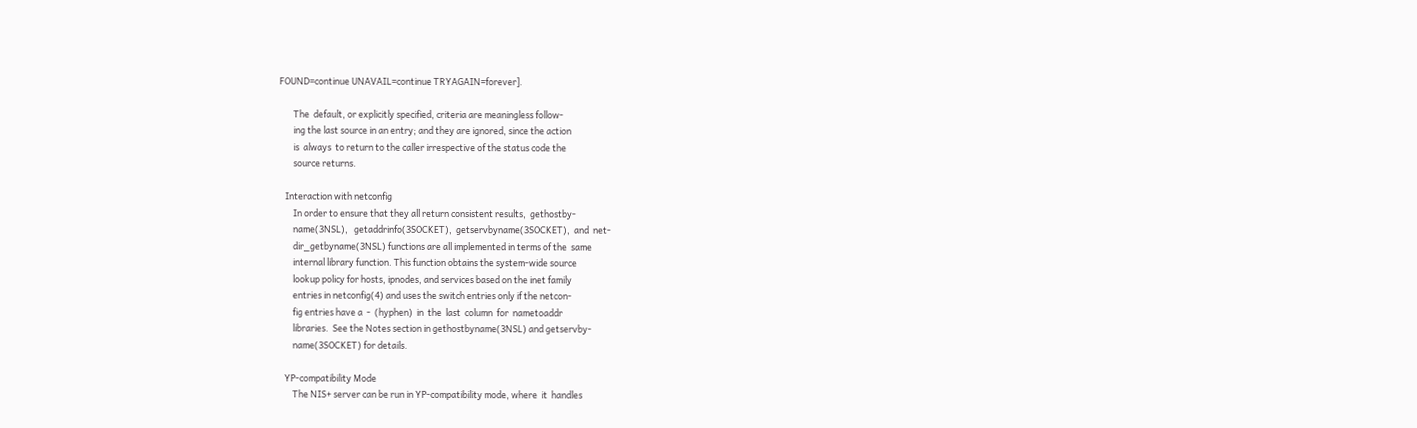FOUND=continue UNAVAIL=continue TRYAGAIN=forever].

       The  default, or explicitly specified, criteria are meaningless follow‐
       ing the last source in an entry; and they are ignored, since the action
       is  always  to return to the caller irrespective of the status code the
       source returns.

   Interaction with netconfig
       In order to ensure that they all return consistent results,  gethostby‐
       name(3NSL),   getaddrinfo(3SOCKET),  getservbyname(3SOCKET),  and  net‐
       dir_getbyname(3NSL) functions are all implemented in terms of the  same
       internal library function. This function obtains the system-wide source
       lookup policy for hosts, ipnodes, and services based on the inet family
       entries in netconfig(4) and uses the switch entries only if the netcon‐
       fig entries have a  -  (hyphen)  in  the  last  column  for  nametoaddr
       libraries.  See the Notes section in gethostbyname(3NSL) and getservby‐
       name(3SOCKET) for details.

   YP-compatibility Mode
       The NIS+ server can be run in YP-compatibility mode, where  it  handles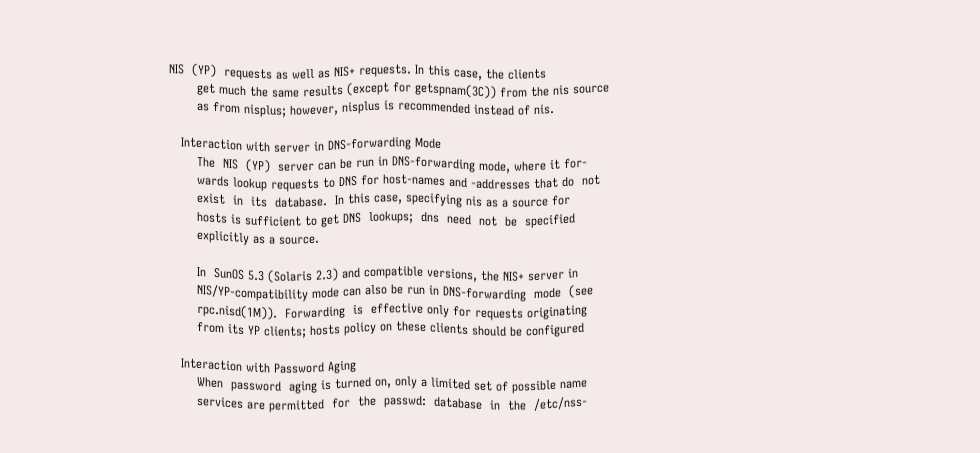NIS  (YP)  requests as well as NIS+ requests. In this case, the clients
       get much the same results (except for getspnam(3C)) from the nis source
       as from nisplus; however, nisplus is recommended instead of nis.

   Interaction with server in DNS-forwarding Mode
       The  NIS  (YP)  server can be run in DNS-forwarding mode, where it for‐
       wards lookup requests to DNS for host-names and -addresses that do  not
       exist  in  its  database.  In this case, specifying nis as a source for
       hosts is sufficient to get DNS  lookups;  dns  need  not  be  specified
       explicitly as a source.

       In  SunOS 5.3 (Solaris 2.3) and compatible versions, the NIS+ server in
       NIS/YP-compatibility mode can also be run in DNS-forwarding  mode  (see
       rpc.nisd(1M)).  Forwarding  is  effective only for requests originating
       from its YP clients; hosts policy on these clients should be configured

   Interaction with Password Aging
       When  password  aging is turned on, only a limited set of possible name
       services are permitted  for  the  passwd:  database  in  the  /etc/nss‐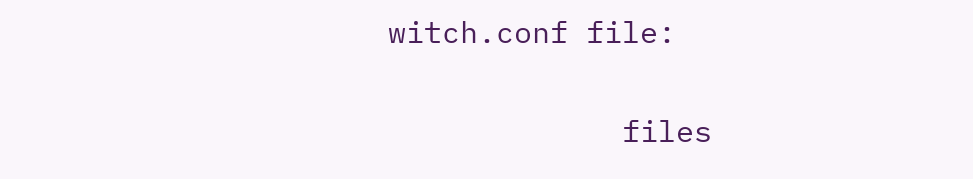witch.conf file:


             files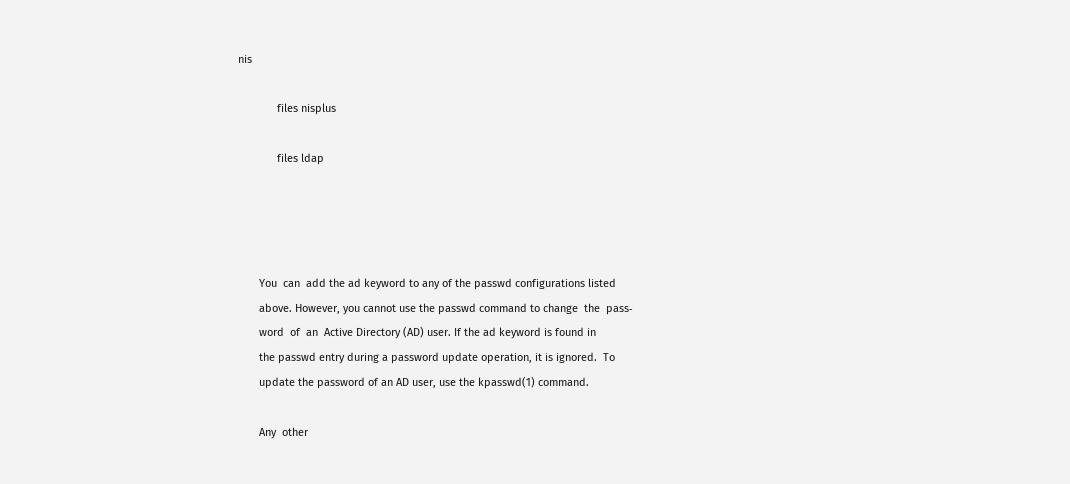nis

             files nisplus

             files ldap




       You  can  add the ad keyword to any of the passwd configurations listed
       above. However, you cannot use the passwd command to change  the  pass‐
       word  of  an  Active Directory (AD) user. If the ad keyword is found in
       the passwd entry during a password update operation, it is ignored.  To
       update the password of an AD user, use the kpasswd(1) command.

       Any  other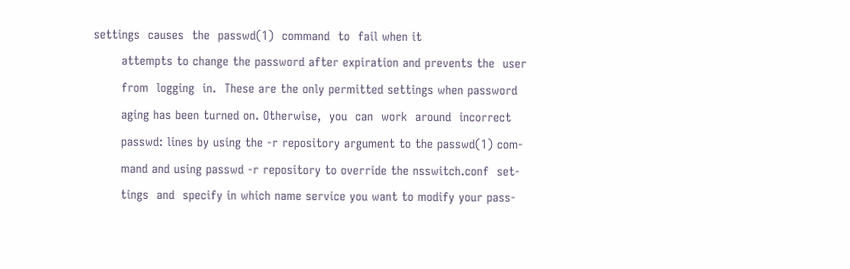settings  causes  the  passwd(1)  command  to  fail when it
       attempts to change the password after expiration and prevents the  user
       from  logging  in.  These are the only permitted settings when password
       aging has been turned on. Otherwise,  you  can  work  around  incorrect
       passwd: lines by using the -r repository argument to the passwd(1) com‐
       mand and using passwd -r repository to override the nsswitch.conf  set‐
       tings  and  specify in which name service you want to modify your pass‐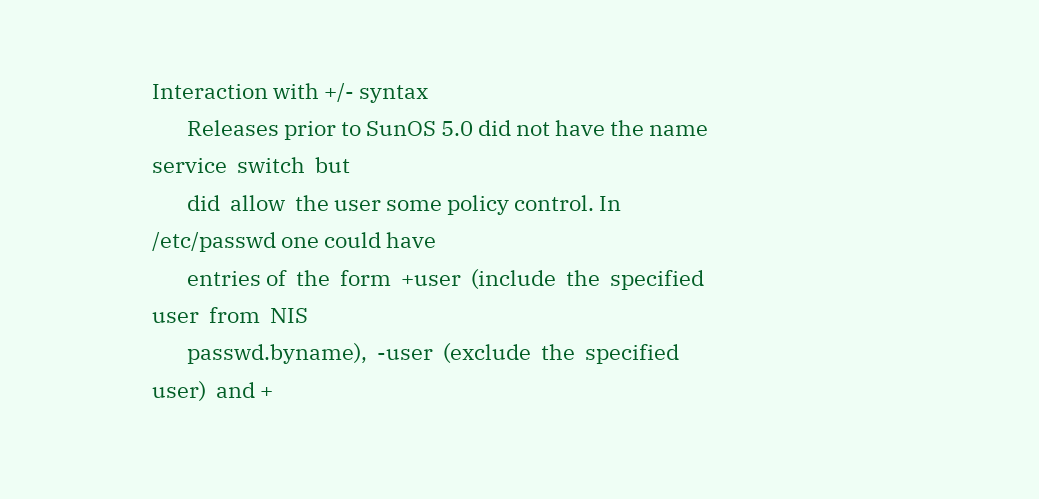Interaction with +/- syntax
       Releases prior to SunOS 5.0 did not have the name  service  switch  but
       did  allow  the user some policy control. In /etc/passwd one could have
       entries of  the  form  +user  (include  the  specified  user  from  NIS
       passwd.byname),  -user  (exclude  the  specified  user)  and +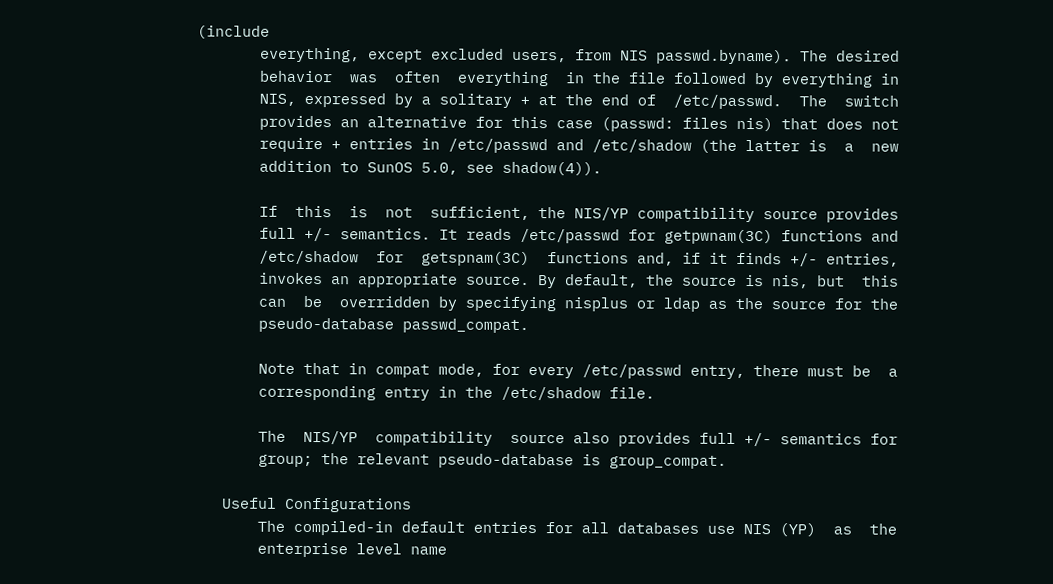(include
       everything, except excluded users, from NIS passwd.byname). The desired
       behavior  was  often  everything  in the file followed by everything in
       NIS, expressed by a solitary + at the end of  /etc/passwd.  The  switch
       provides an alternative for this case (passwd: files nis) that does not
       require + entries in /etc/passwd and /etc/shadow (the latter is  a  new
       addition to SunOS 5.0, see shadow(4)).

       If  this  is  not  sufficient, the NIS/YP compatibility source provides
       full +/- semantics. It reads /etc/passwd for getpwnam(3C) functions and
       /etc/shadow  for  getspnam(3C)  functions and, if it finds +/- entries,
       invokes an appropriate source. By default, the source is nis, but  this
       can  be  overridden by specifying nisplus or ldap as the source for the
       pseudo-database passwd_compat.

       Note that in compat mode, for every /etc/passwd entry, there must be  a
       corresponding entry in the /etc/shadow file.

       The  NIS/YP  compatibility  source also provides full +/- semantics for
       group; the relevant pseudo-database is group_compat.

   Useful Configurations
       The compiled-in default entries for all databases use NIS (YP)  as  the
       enterprise level name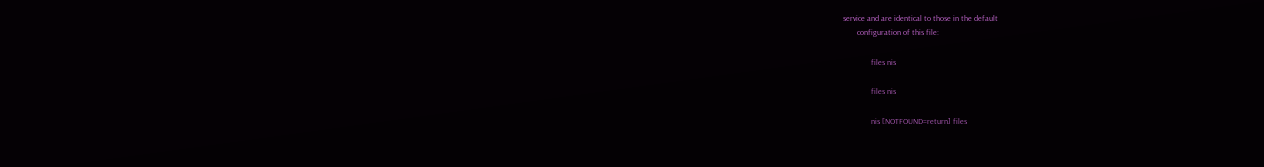service and are identical to those in the default
       configuration of this file:

              files nis

              files nis

              nis [NOTFOUND=return] files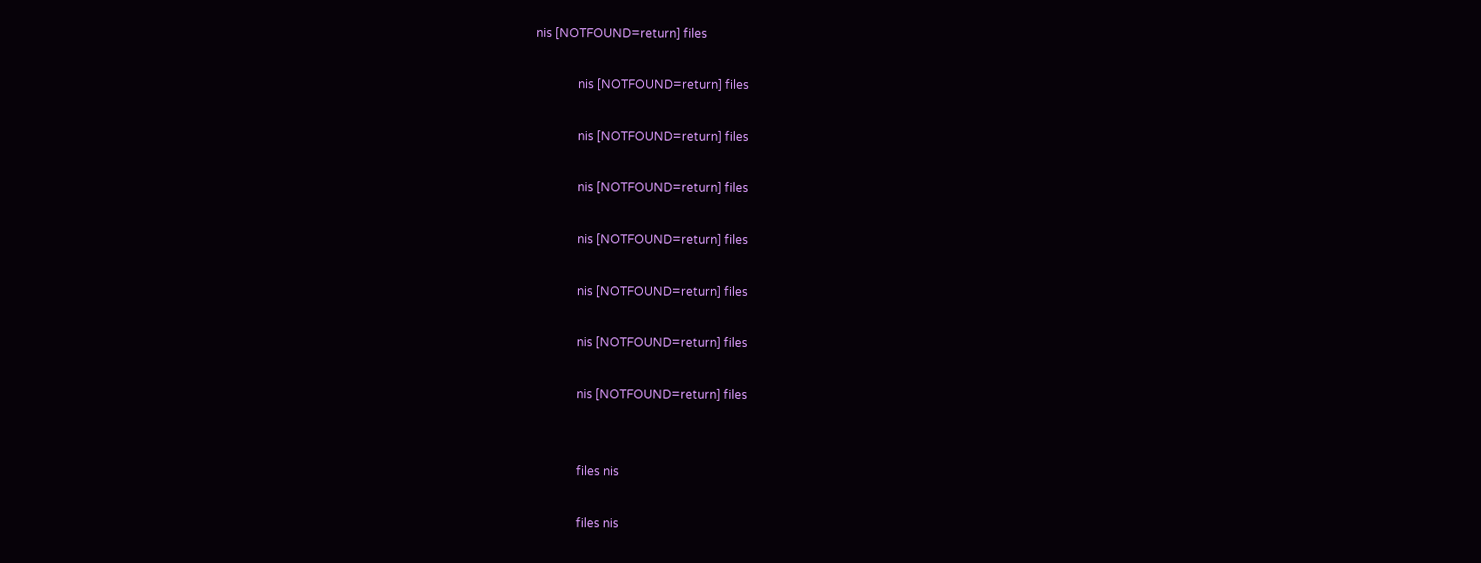nis [NOTFOUND=return] files

              nis [NOTFOUND=return] files

              nis [NOTFOUND=return] files

              nis [NOTFOUND=return] files

              nis [NOTFOUND=return] files

              nis [NOTFOUND=return] files

              nis [NOTFOUND=return] files

              nis [NOTFOUND=return] files


              files nis

              files nis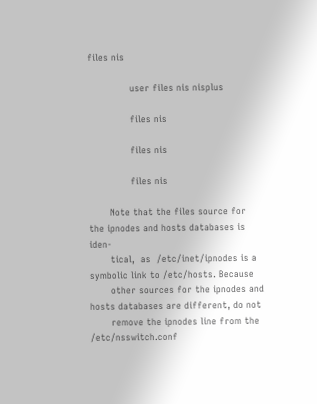files nis

              user files nis nisplus

              files nis

              files nis

              files nis

       Note that the files source for the ipnodes and hosts databases is iden‐
       tical,  as  /etc/inet/ipnodes is a symbolic link to /etc/hosts. Because
       other sources for the ipnodes and hosts databases are different, do not
       remove the ipnodes line from the /etc/nsswitch.conf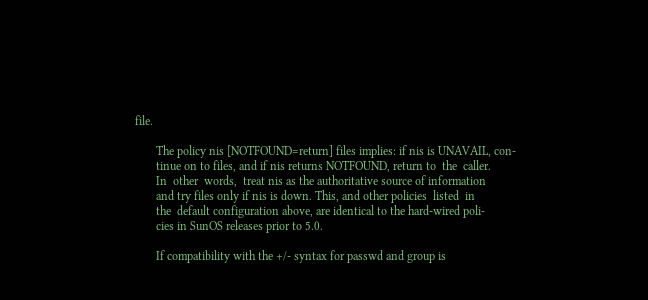file.

       The policy nis [NOTFOUND=return] files implies: if nis is UNAVAIL, con‐
       tinue on to files, and if nis returns NOTFOUND, return to  the  caller.
       In  other  words,  treat nis as the authoritative source of information
       and try files only if nis is down. This, and other policies  listed  in
       the  default configuration above, are identical to the hard-wired poli‐
       cies in SunOS releases prior to 5.0.

       If compatibility with the +/- syntax for passwd and group is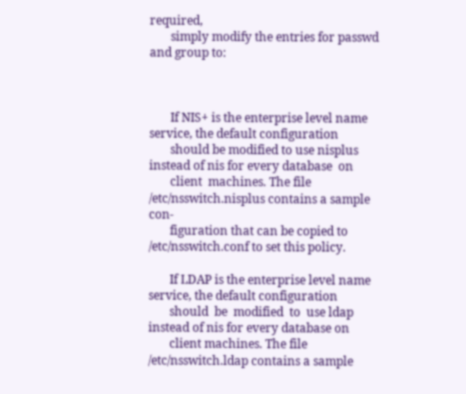required,
       simply modify the entries for passwd and group to:



       If NIS+ is the enterprise level name service, the default configuration
       should be modified to use nisplus instead of nis for every database  on
       client  machines. The file /etc/nsswitch.nisplus contains a sample con‐
       figuration that can be copied to /etc/nsswitch.conf to set this policy.

       If LDAP is the enterprise level name service, the default configuration
       should  be  modified  to  use ldap instead of nis for every database on
       client machines. The file /etc/nsswitch.ldap contains a sample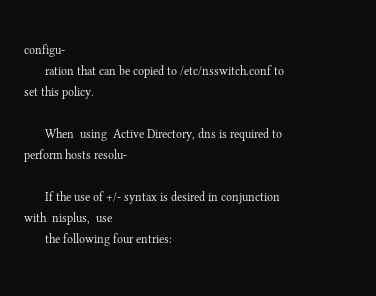configu‐
       ration that can be copied to /etc/nsswitch.conf to set this policy.

       When  using  Active Directory, dns is required to perform hosts resolu‐

       If the use of +/- syntax is desired in conjunction  with  nisplus,  use
       the following four entries: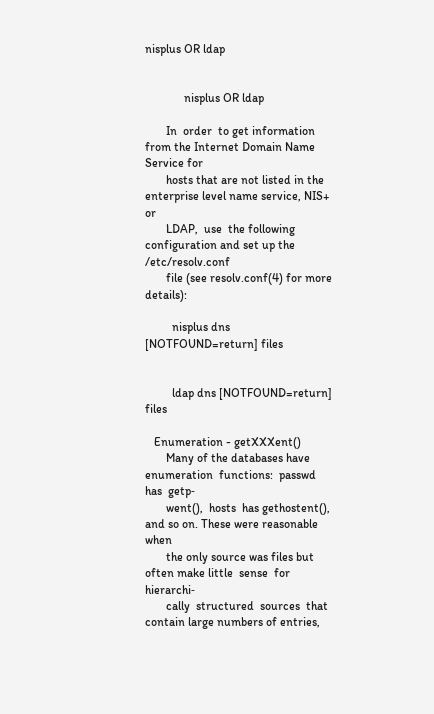nisplus OR ldap


             nisplus OR ldap

       In  order  to get information from the Internet Domain Name Service for
       hosts that are not listed in the enterprise level name service, NIS+ or
       LDAP,  use  the following configuration and set up the /etc/resolv.conf
       file (see resolv.conf(4) for more details):

         nisplus dns [NOTFOUND=return] files


         ldap dns [NOTFOUND=return] files

   Enumeration - getXXXent()
       Many of the databases have  enumeration  functions:  passwd  has  getp‐
       went(),  hosts  has gethostent(), and so on. These were reasonable when
       the only source was files but often make little  sense  for  hierarchi‐
       cally  structured  sources  that contain large numbers of entries,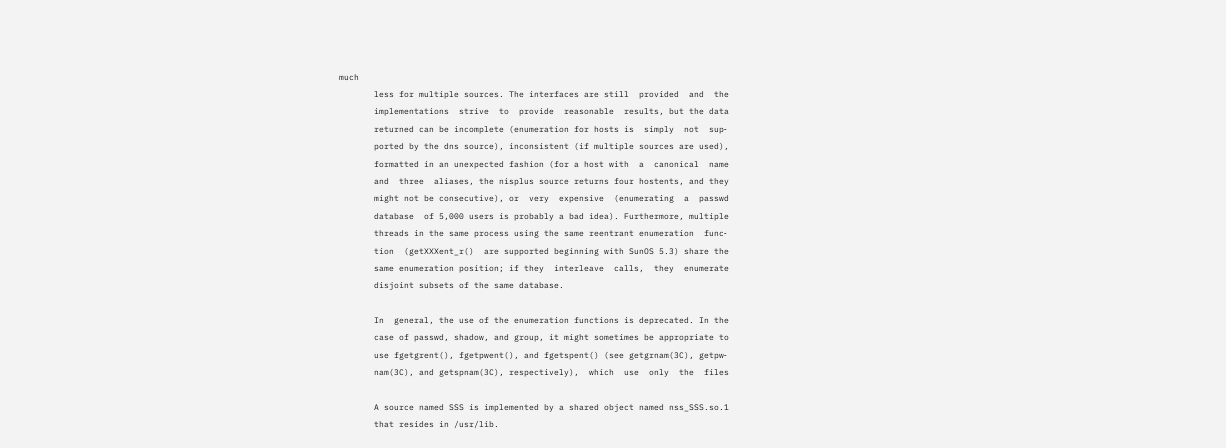much
       less for multiple sources. The interfaces are still  provided  and  the
       implementations  strive  to  provide  reasonable  results, but the data
       returned can be incomplete (enumeration for hosts is  simply  not  sup‐
       ported by the dns source), inconsistent (if multiple sources are used),
       formatted in an unexpected fashion (for a host with  a  canonical  name
       and  three  aliases, the nisplus source returns four hostents, and they
       might not be consecutive), or  very  expensive  (enumerating  a  passwd
       database  of 5,000 users is probably a bad idea). Furthermore, multiple
       threads in the same process using the same reentrant enumeration  func‐
       tion  (getXXXent_r()  are supported beginning with SunOS 5.3) share the
       same enumeration position; if they  interleave  calls,  they  enumerate
       disjoint subsets of the same database.

       In  general, the use of the enumeration functions is deprecated. In the
       case of passwd, shadow, and group, it might sometimes be appropriate to
       use fgetgrent(), fgetpwent(), and fgetspent() (see getgrnam(3C), getpw‐
       nam(3C), and getspnam(3C), respectively),  which  use  only  the  files

       A source named SSS is implemented by a shared object named nss_SSS.so.1
       that resides in /usr/lib.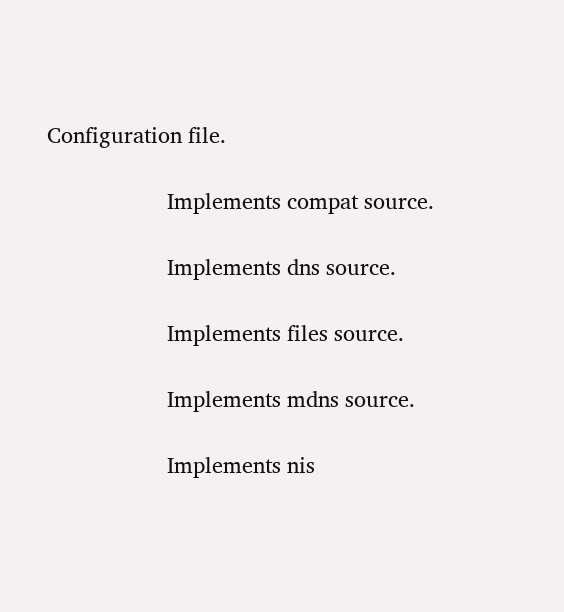Configuration file.

                    Implements compat source.

                    Implements dns source.

                    Implements files source.

                    Implements mdns source.

                    Implements nis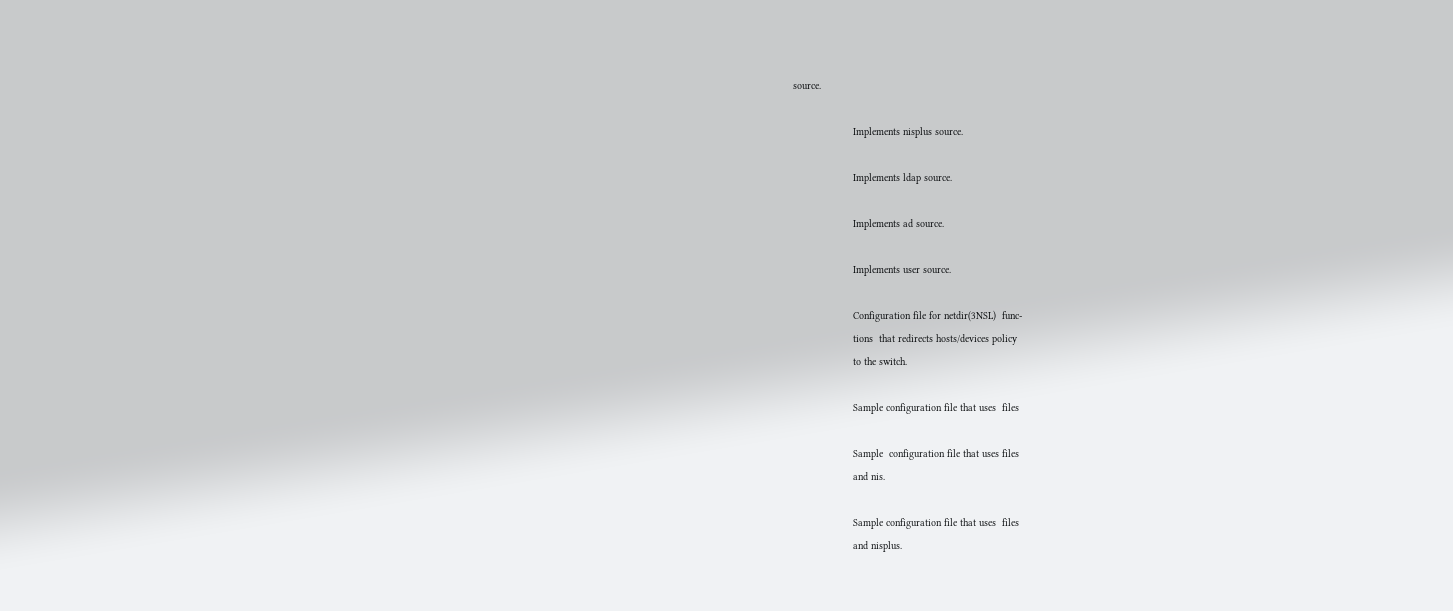source.

                    Implements nisplus source.

                    Implements ldap source.

                    Implements ad source.

                    Implements user source.

                    Configuration file for netdir(3NSL)  func‐
                    tions  that redirects hosts/devices policy
                    to the switch.

                    Sample configuration file that uses  files

                    Sample  configuration file that uses files
                    and nis.

                    Sample configuration file that uses  files
                    and nisplus.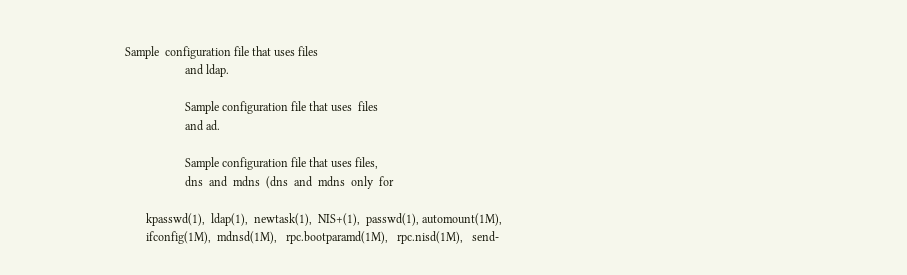Sample  configuration file that uses files
                    and ldap.

                    Sample configuration file that uses  files
                    and ad.

                    Sample configuration file that uses files,
                    dns  and  mdns  (dns  and  mdns  only  for

       kpasswd(1),  ldap(1),  newtask(1),  NIS+(1),  passwd(1), automount(1M),
       ifconfig(1M),  mdnsd(1M),   rpc.bootparamd(1M),   rpc.nisd(1M),   send‐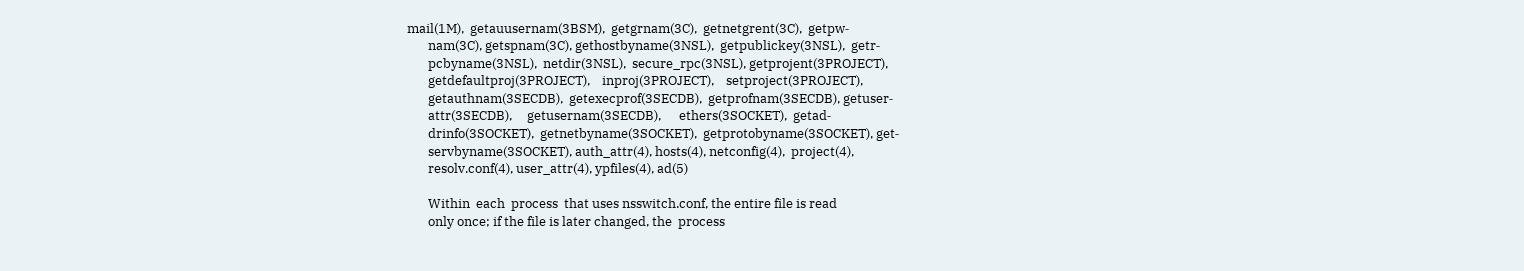mail(1M),  getauusernam(3BSM),  getgrnam(3C),  getnetgrent(3C),  getpw‐
       nam(3C), getspnam(3C), gethostbyname(3NSL),  getpublickey(3NSL),  getr‐
       pcbyname(3NSL),  netdir(3NSL),  secure_rpc(3NSL), getprojent(3PROJECT),
       getdefaultproj(3PROJECT),    inproj(3PROJECT),    setproject(3PROJECT),
       getauthnam(3SECDB),  getexecprof(3SECDB),  getprofnam(3SECDB), getuser‐
       attr(3SECDB),     getusernam(3SECDB),      ethers(3SOCKET),  getad‐
       drinfo(3SOCKET),  getnetbyname(3SOCKET),  getprotobyname(3SOCKET), get‐
       servbyname(3SOCKET), auth_attr(4), hosts(4), netconfig(4),  project(4),
       resolv.conf(4), user_attr(4), ypfiles(4), ad(5)

       Within  each  process  that uses nsswitch.conf, the entire file is read
       only once; if the file is later changed, the  process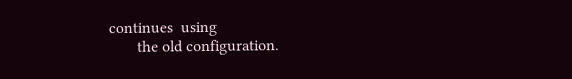continues  using
       the old configuration.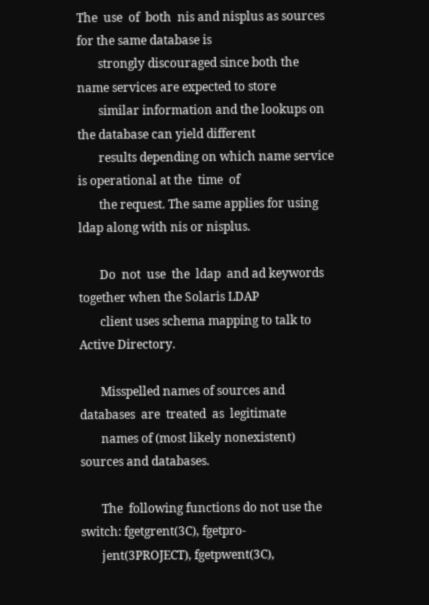The  use  of  both  nis and nisplus as sources for the same database is
       strongly discouraged since both the name services are expected to store
       similar information and the lookups on the database can yield different
       results depending on which name service is operational at the  time  of
       the request. The same applies for using ldap along with nis or nisplus.

       Do  not  use  the  ldap  and ad keywords together when the Solaris LDAP
       client uses schema mapping to talk to Active Directory.

       Misspelled names of sources and databases  are  treated  as  legitimate
       names of (most likely nonexistent) sources and databases.

       The  following functions do not use the switch: fgetgrent(3C), fgetpro‐
       jent(3PROJECT), fgetpwent(3C),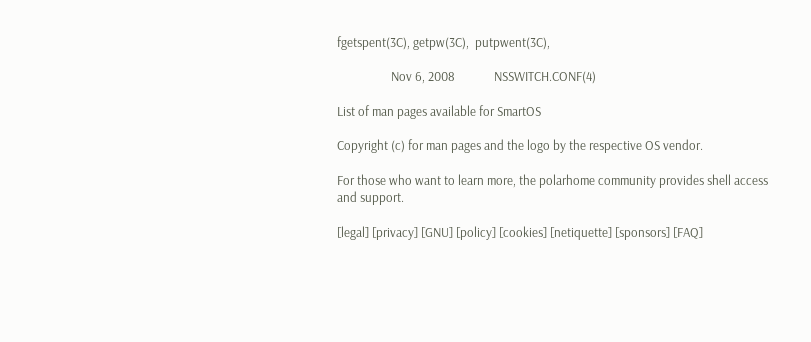fgetspent(3C), getpw(3C),  putpwent(3C),

                  Nov 6, 2008             NSSWITCH.CONF(4)

List of man pages available for SmartOS

Copyright (c) for man pages and the logo by the respective OS vendor.

For those who want to learn more, the polarhome community provides shell access and support.

[legal] [privacy] [GNU] [policy] [cookies] [netiquette] [sponsors] [FAQ]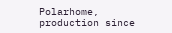Polarhome, production since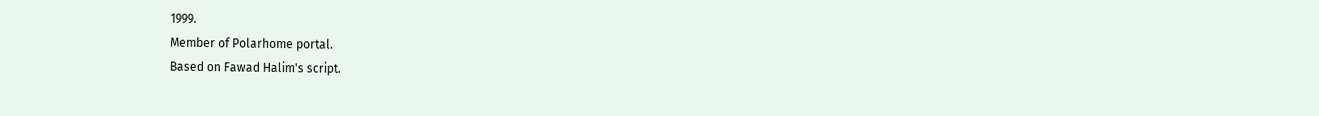1999.
Member of Polarhome portal.
Based on Fawad Halim's script.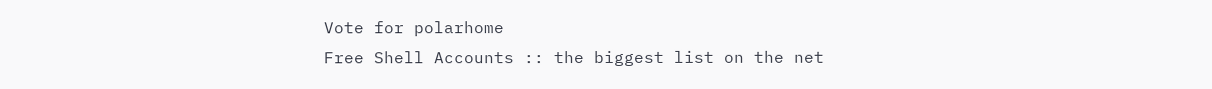Vote for polarhome
Free Shell Accounts :: the biggest list on the net